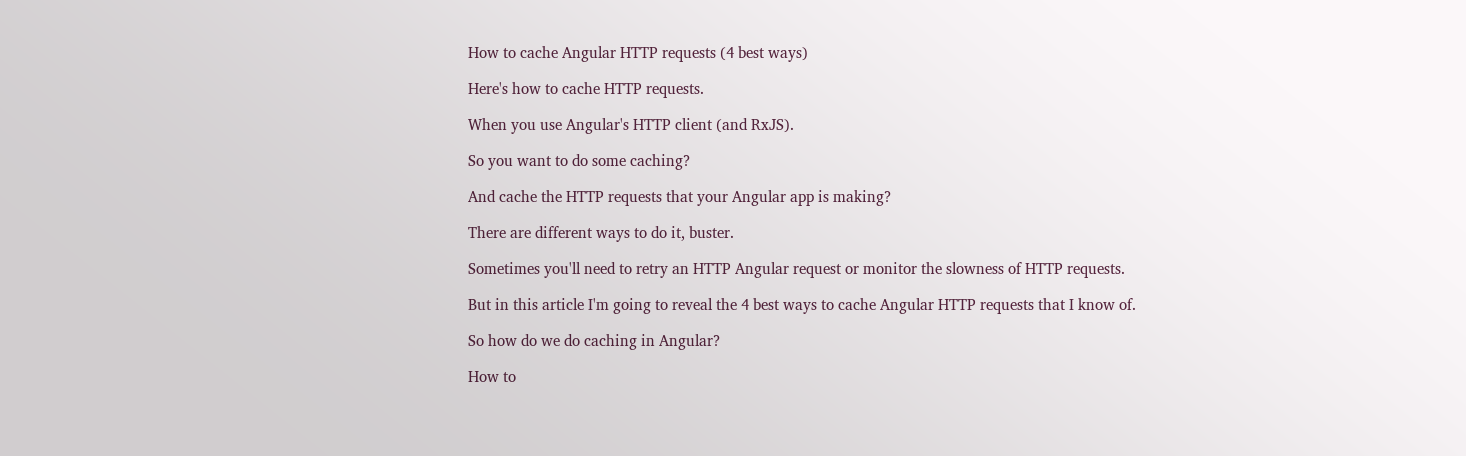How to cache Angular HTTP requests (4 best ways)

Here's how to cache HTTP requests.

When you use Angular's HTTP client (and RxJS).

So you want to do some caching?

And cache the HTTP requests that your Angular app is making?

There are different ways to do it, buster.

Sometimes you'll need to retry an HTTP Angular request or monitor the slowness of HTTP requests.

But in this article I'm going to reveal the 4 best ways to cache Angular HTTP requests that I know of.

So how do we do caching in Angular?

How to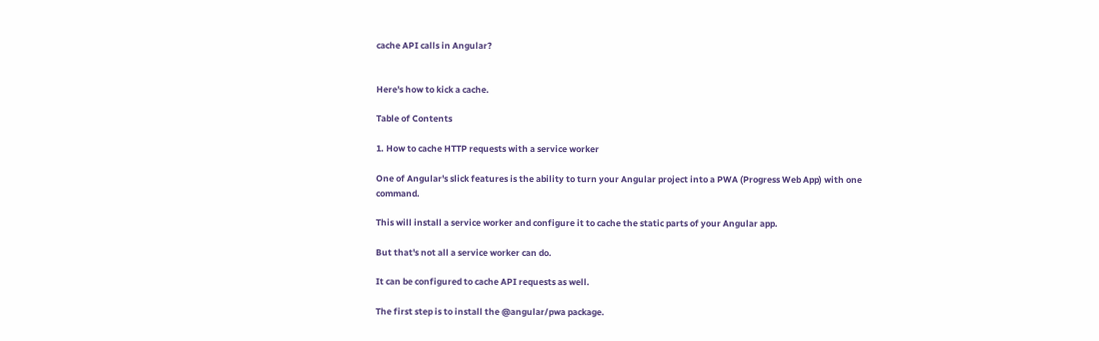cache API calls in Angular?


Here's how to kick a cache.

Table of Contents

1. How to cache HTTP requests with a service worker

One of Angular's slick features is the ability to turn your Angular project into a PWA (Progress Web App) with one command.

This will install a service worker and configure it to cache the static parts of your Angular app.

But that's not all a service worker can do.

It can be configured to cache API requests as well.

The first step is to install the @angular/pwa package.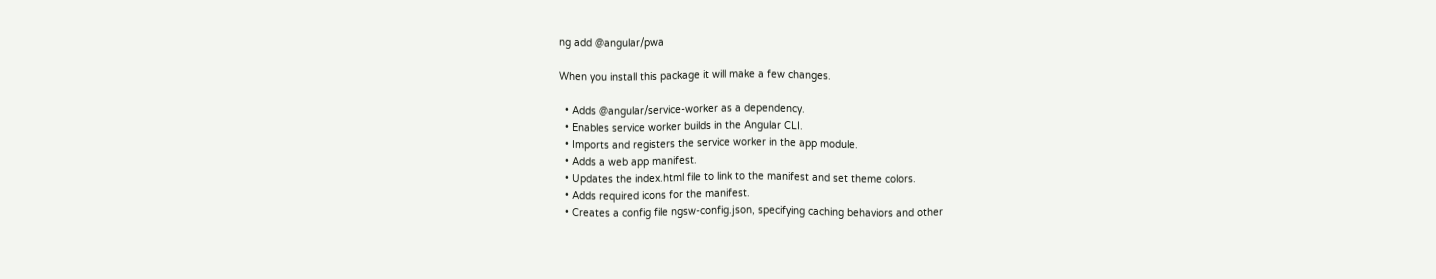ng add @angular/pwa

When you install this package it will make a few changes.

  • Adds @angular/service-worker as a dependency.
  • Enables service worker builds in the Angular CLI.
  • Imports and registers the service worker in the app module.
  • Adds a web app manifest.
  • Updates the index.html file to link to the manifest and set theme colors.
  • Adds required icons for the manifest.
  • Creates a config file ngsw-config.json, specifying caching behaviors and other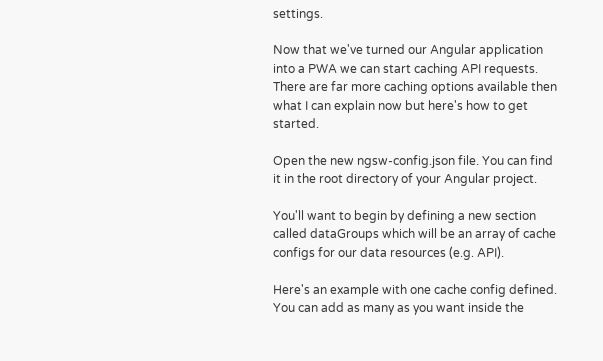settings.

Now that we've turned our Angular application into a PWA we can start caching API requests. There are far more caching options available then what I can explain now but here's how to get started.

Open the new ngsw-config.json file. You can find it in the root directory of your Angular project.

You'll want to begin by defining a new section called dataGroups which will be an array of cache configs for our data resources (e.g. API).

Here's an example with one cache config defined. You can add as many as you want inside the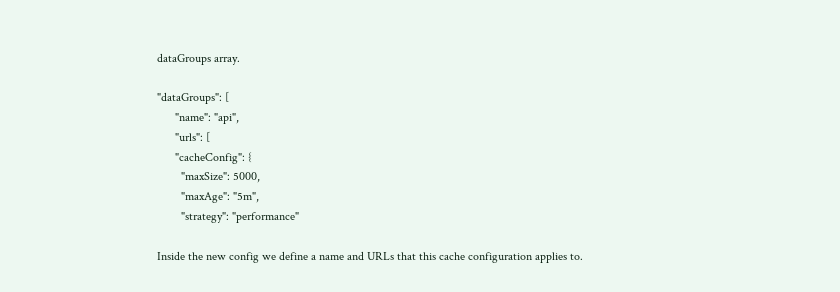dataGroups array.

"dataGroups": [
      "name": "api",
      "urls": [
      "cacheConfig": {
        "maxSize": 5000,
        "maxAge": "5m",
        "strategy": "performance"

Inside the new config we define a name and URLs that this cache configuration applies to.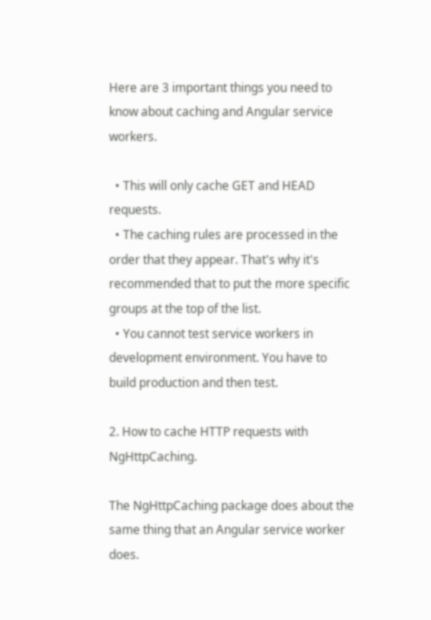Here are 3 important things you need to know about caching and Angular service workers.

  • This will only cache GET and HEAD requests.
  • The caching rules are processed in the order that they appear. That's why it's recommended that to put the more specific groups at the top of the list.
  • You cannot test service workers in development environment. You have to build production and then test.

2. How to cache HTTP requests with NgHttpCaching.

The NgHttpCaching package does about the same thing that an Angular service worker does.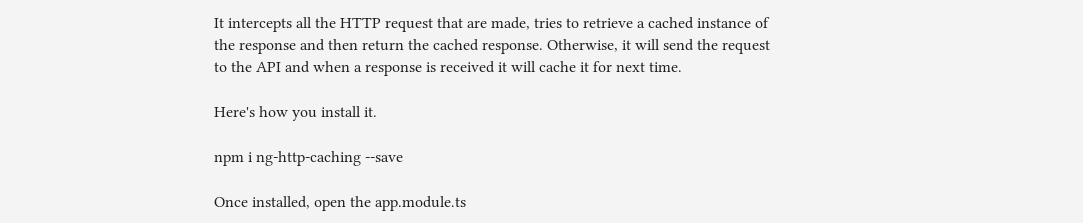It intercepts all the HTTP request that are made, tries to retrieve a cached instance of the response and then return the cached response. Otherwise, it will send the request to the API and when a response is received it will cache it for next time.

Here's how you install it.

npm i ng-http-caching --save

Once installed, open the app.module.ts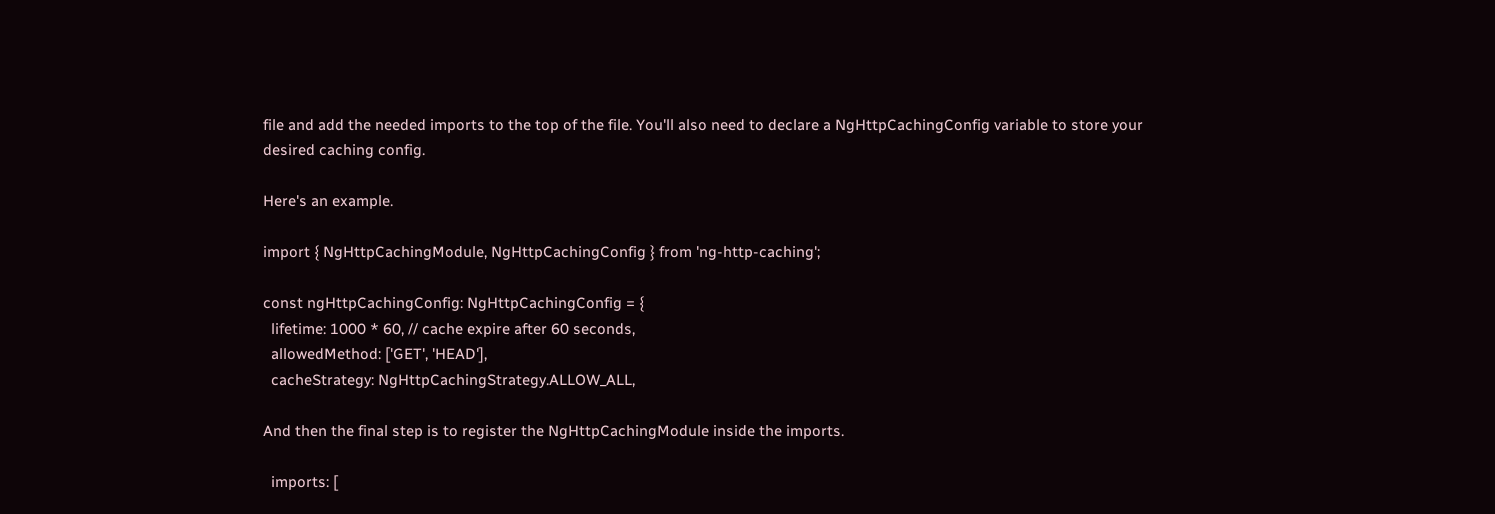file and add the needed imports to the top of the file. You'll also need to declare a NgHttpCachingConfig variable to store your desired caching config.

Here's an example.

import { NgHttpCachingModule, NgHttpCachingConfig } from 'ng-http-caching';

const ngHttpCachingConfig: NgHttpCachingConfig = {
  lifetime: 1000 * 60, // cache expire after 60 seconds,
  allowedMethod: ['GET', 'HEAD'],
  cacheStrategy: NgHttpCachingStrategy.ALLOW_ALL,

And then the final step is to register the NgHttpCachingModule inside the imports.

  imports: [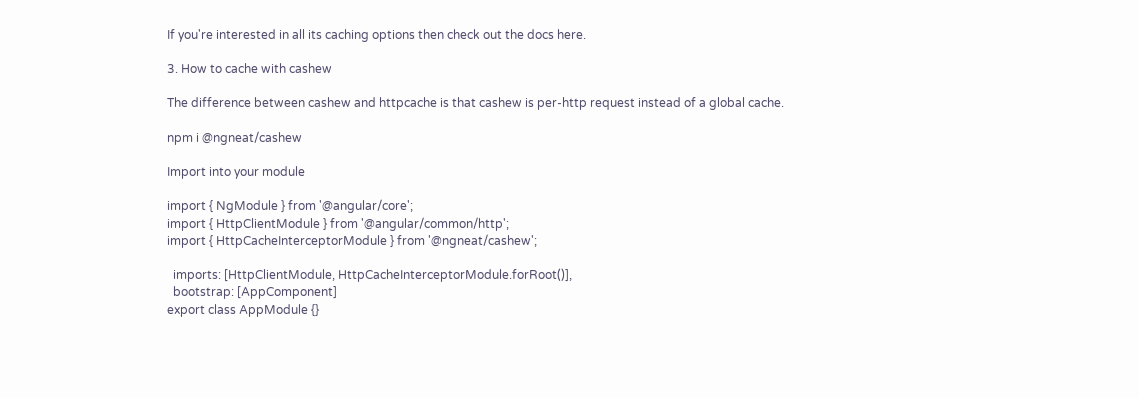If you're interested in all its caching options then check out the docs here.

3. How to cache with cashew

The difference between cashew and httpcache is that cashew is per-http request instead of a global cache.

npm i @ngneat/cashew

Import into your module

import { NgModule } from '@angular/core';
import { HttpClientModule } from '@angular/common/http';
import { HttpCacheInterceptorModule } from '@ngneat/cashew';

  imports: [HttpClientModule, HttpCacheInterceptorModule.forRoot()],
  bootstrap: [AppComponent]
export class AppModule {}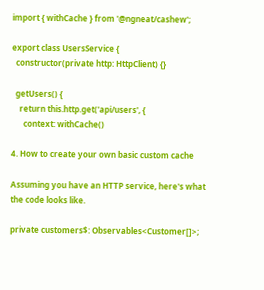import { withCache } from '@ngneat/cashew';

export class UsersService {
  constructor(private http: HttpClient) {}

  getUsers() {
    return this.http.get('api/users', {
      context: withCache()

4. How to create your own basic custom cache

Assuming you have an HTTP service, here's what the code looks like.

private customers$: Observables<Customer[]>;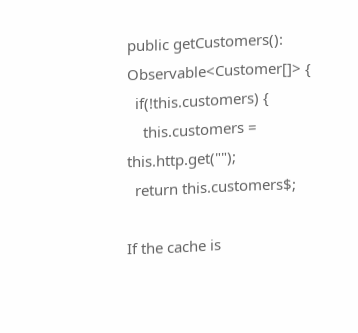public getCustomers(): Observable<Customer[]> {
  if(!this.customers) {
    this.customers = this.http.get("");
  return this.customers$;

If the cache is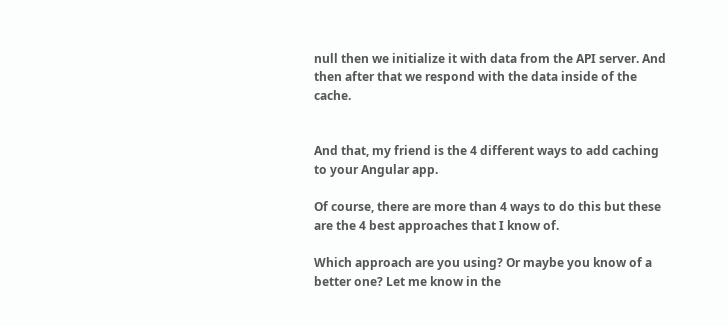null then we initialize it with data from the API server. And then after that we respond with the data inside of the cache.


And that, my friend is the 4 different ways to add caching to your Angular app.

Of course, there are more than 4 ways to do this but these are the 4 best approaches that I know of.

Which approach are you using? Or maybe you know of a better one? Let me know in the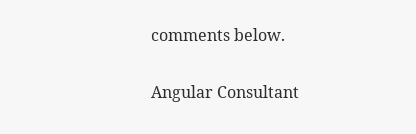comments below.


Angular Consultant